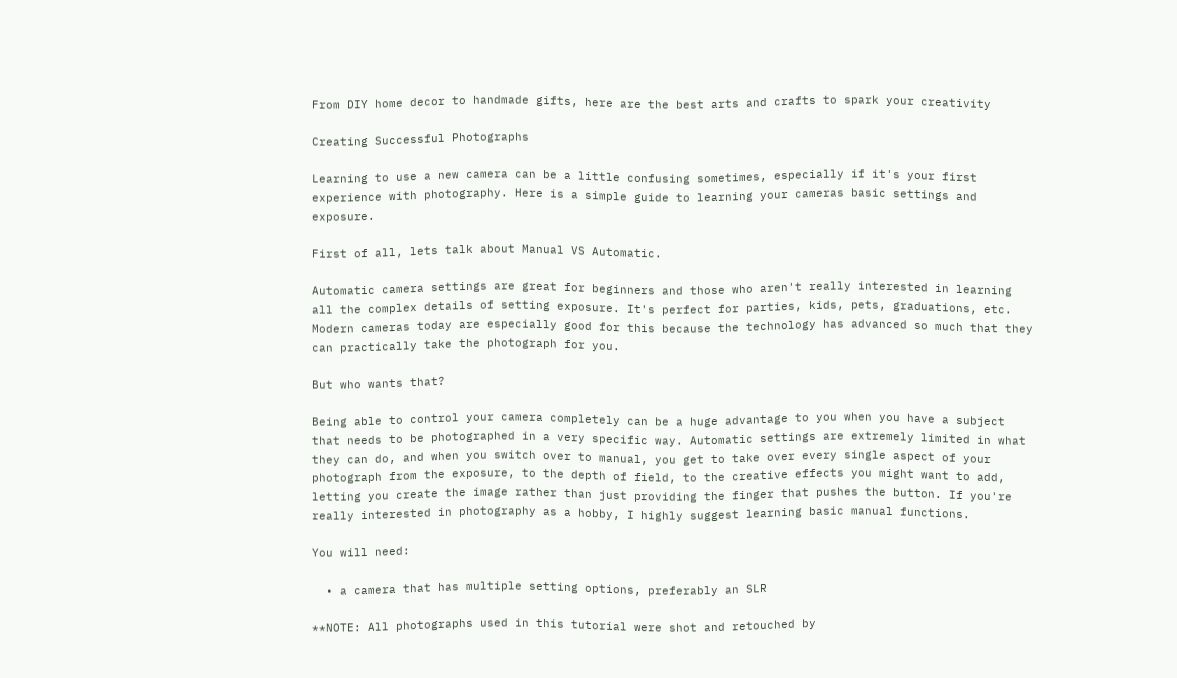From DIY home decor to handmade gifts, here are the best arts and crafts to spark your creativity

Creating Successful Photographs

Learning to use a new camera can be a little confusing sometimes, especially if it's your first experience with photography. Here is a simple guide to learning your cameras basic settings and exposure.

First of all, lets talk about Manual VS Automatic.

Automatic camera settings are great for beginners and those who aren't really interested in learning all the complex details of setting exposure. It's perfect for parties, kids, pets, graduations, etc. Modern cameras today are especially good for this because the technology has advanced so much that they can practically take the photograph for you.

But who wants that?

Being able to control your camera completely can be a huge advantage to you when you have a subject that needs to be photographed in a very specific way. Automatic settings are extremely limited in what they can do, and when you switch over to manual, you get to take over every single aspect of your photograph from the exposure, to the depth of field, to the creative effects you might want to add, letting you create the image rather than just providing the finger that pushes the button. If you're really interested in photography as a hobby, I highly suggest learning basic manual functions.

You will need:

  • a camera that has multiple setting options, preferably an SLR

**NOTE: All photographs used in this tutorial were shot and retouched by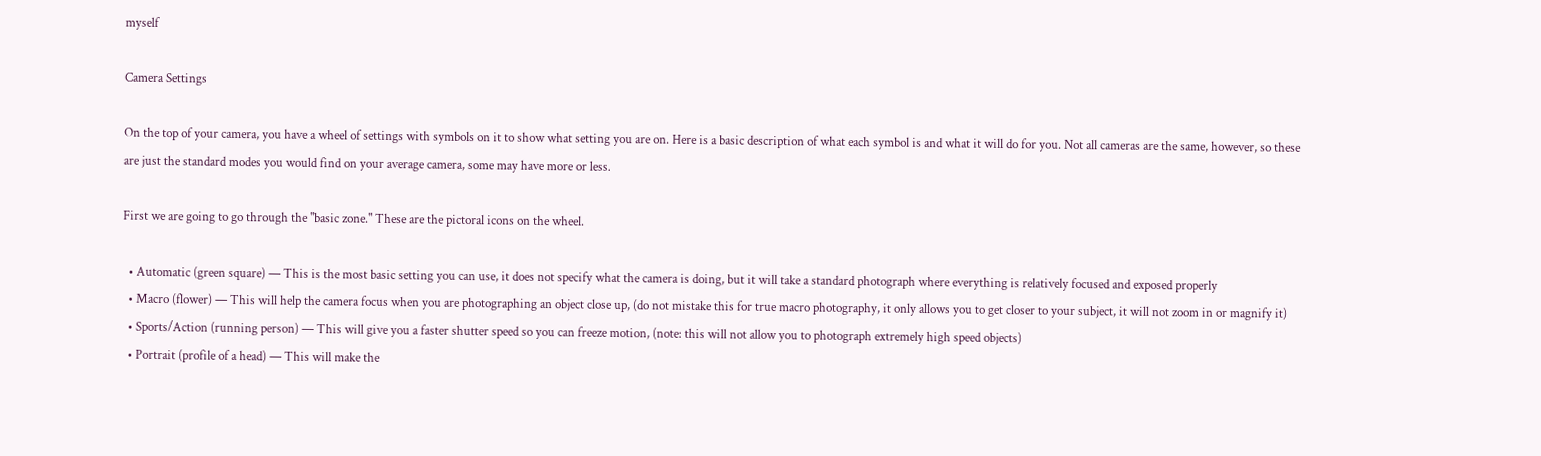myself

Camera Settings

On the top of your camera, you have a wheel of settings with symbols on it to show what setting you are on. Here is a basic description of what each symbol is and what it will do for you. Not all cameras are the same, however, so these are just the standard modes you would find on your average camera, some may have more or less.

First we are going to go through the "basic zone." These are the pictoral icons on the wheel.

  • Automatic (green square) — This is the most basic setting you can use, it does not specify what the camera is doing, but it will take a standard photograph where everything is relatively focused and exposed properly
  • Macro (flower) — This will help the camera focus when you are photographing an object close up, (do not mistake this for true macro photography, it only allows you to get closer to your subject, it will not zoom in or magnify it)
  • Sports/Action (running person) — This will give you a faster shutter speed so you can freeze motion, (note: this will not allow you to photograph extremely high speed objects)
  • Portrait (profile of a head) — This will make the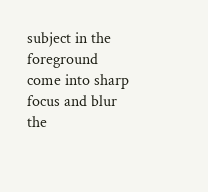subject in the foreground come into sharp focus and blur the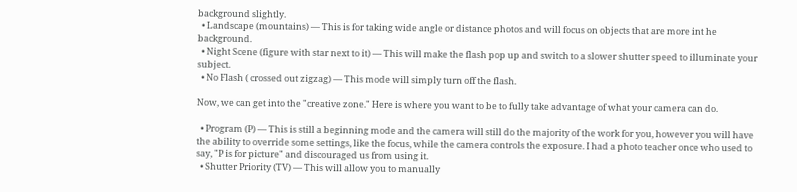background slightly.
  • Landscape (mountains) — This is for taking wide angle or distance photos and will focus on objects that are more int he background.
  • Night Scene (figure with star next to it) — This will make the flash pop up and switch to a slower shutter speed to illuminate your subject.
  • No Flash ( crossed out zigzag) — This mode will simply turn off the flash.

Now, we can get into the "creative zone." Here is where you want to be to fully take advantage of what your camera can do.

  • Program (P) — This is still a beginning mode and the camera will still do the majority of the work for you, however you will have the ability to override some settings, like the focus, while the camera controls the exposure. I had a photo teacher once who used to say, "P is for picture" and discouraged us from using it.
  • Shutter Priority (TV) — This will allow you to manually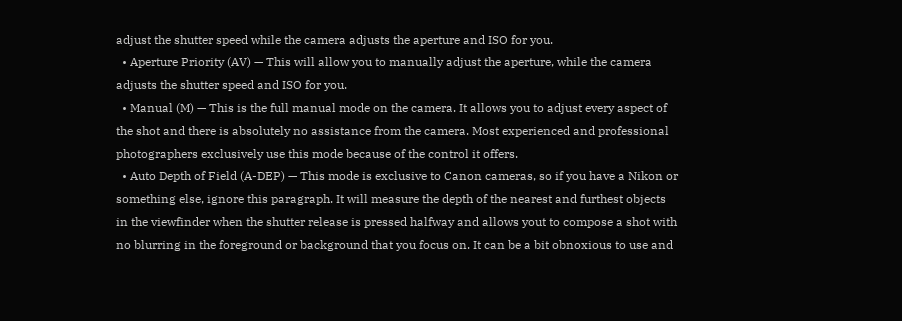adjust the shutter speed while the camera adjusts the aperture and ISO for you.
  • Aperture Priority (AV) — This will allow you to manually adjust the aperture, while the camera adjusts the shutter speed and ISO for you.
  • Manual (M) — This is the full manual mode on the camera. It allows you to adjust every aspect of the shot and there is absolutely no assistance from the camera. Most experienced and professional photographers exclusively use this mode because of the control it offers.
  • Auto Depth of Field (A-DEP) — This mode is exclusive to Canon cameras, so if you have a Nikon or something else, ignore this paragraph. It will measure the depth of the nearest and furthest objects in the viewfinder when the shutter release is pressed halfway and allows yout to compose a shot with no blurring in the foreground or background that you focus on. It can be a bit obnoxious to use and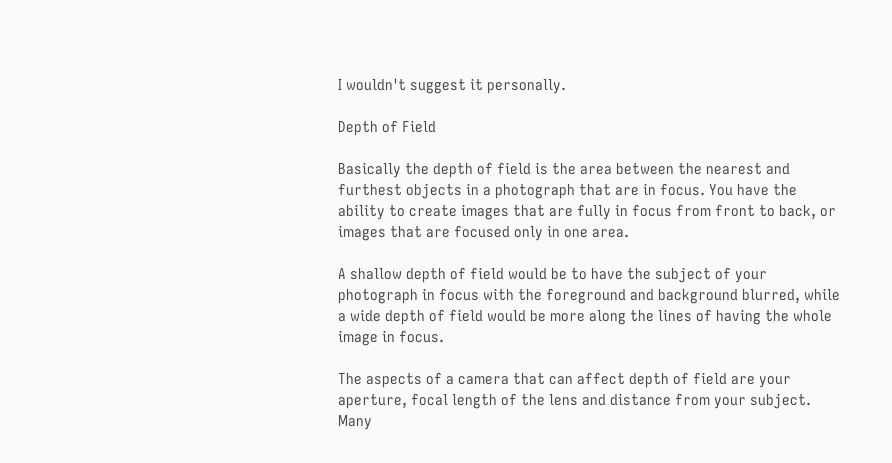I wouldn't suggest it personally.

Depth of Field

Basically the depth of field is the area between the nearest and furthest objects in a photograph that are in focus. You have the ability to create images that are fully in focus from front to back, or images that are focused only in one area.

A shallow depth of field would be to have the subject of your photograph in focus with the foreground and background blurred, while a wide depth of field would be more along the lines of having the whole image in focus.

The aspects of a camera that can affect depth of field are your aperture, focal length of the lens and distance from your subject. Many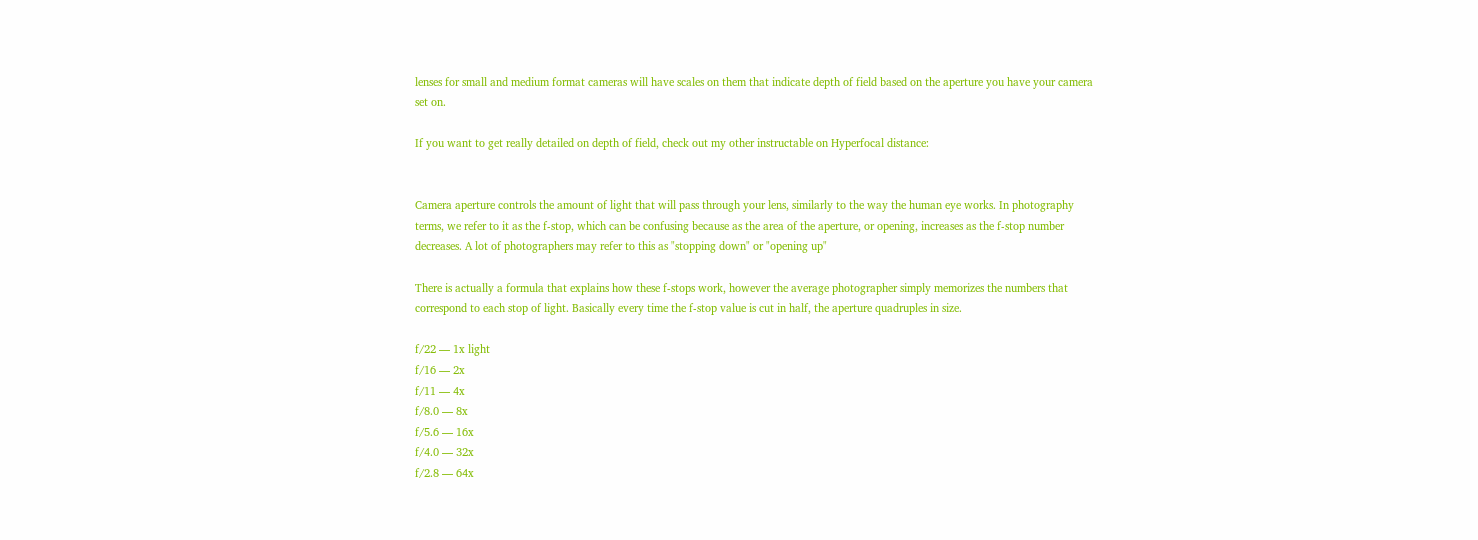lenses for small and medium format cameras will have scales on them that indicate depth of field based on the aperture you have your camera set on.

If you want to get really detailed on depth of field, check out my other instructable on Hyperfocal distance:


Camera aperture controls the amount of light that will pass through your lens, similarly to the way the human eye works. In photography terms, we refer to it as the f-stop, which can be confusing because as the area of the aperture, or opening, increases as the f-stop number decreases. A lot of photographers may refer to this as "stopping down" or "opening up"

There is actually a formula that explains how these f-stops work, however the average photographer simply memorizes the numbers that correspond to each stop of light. Basically every time the f-stop value is cut in half, the aperture quadruples in size.

f/22 — 1x light
f/16 — 2x
f/11 — 4x
f/8.0 — 8x
f/5.6 — 16x
f/4.0 — 32x
f/2.8 — 64x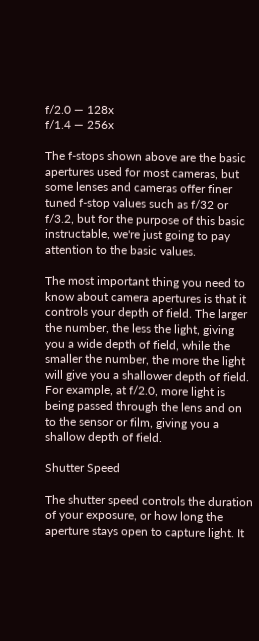f/2.0 — 128x
f/1.4 — 256x

The f-stops shown above are the basic apertures used for most cameras, but some lenses and cameras offer finer tuned f-stop values such as f/32 or f/3.2, but for the purpose of this basic instructable, we're just going to pay attention to the basic values.

The most important thing you need to know about camera apertures is that it controls your depth of field. The larger the number, the less the light, giving you a wide depth of field, while the smaller the number, the more the light will give you a shallower depth of field. For example, at f/2.0, more light is being passed through the lens and on to the sensor or film, giving you a shallow depth of field.

Shutter Speed

The shutter speed controls the duration of your exposure, or how long the aperture stays open to capture light. It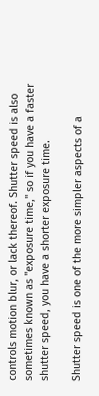controls motion blur, or lack thereof. Shutter speed is also sometimes known as "exposure time," so if you have a faster shutter speed, you have a shorter exposure time.

Shutter speed is one of the more simpler aspects of a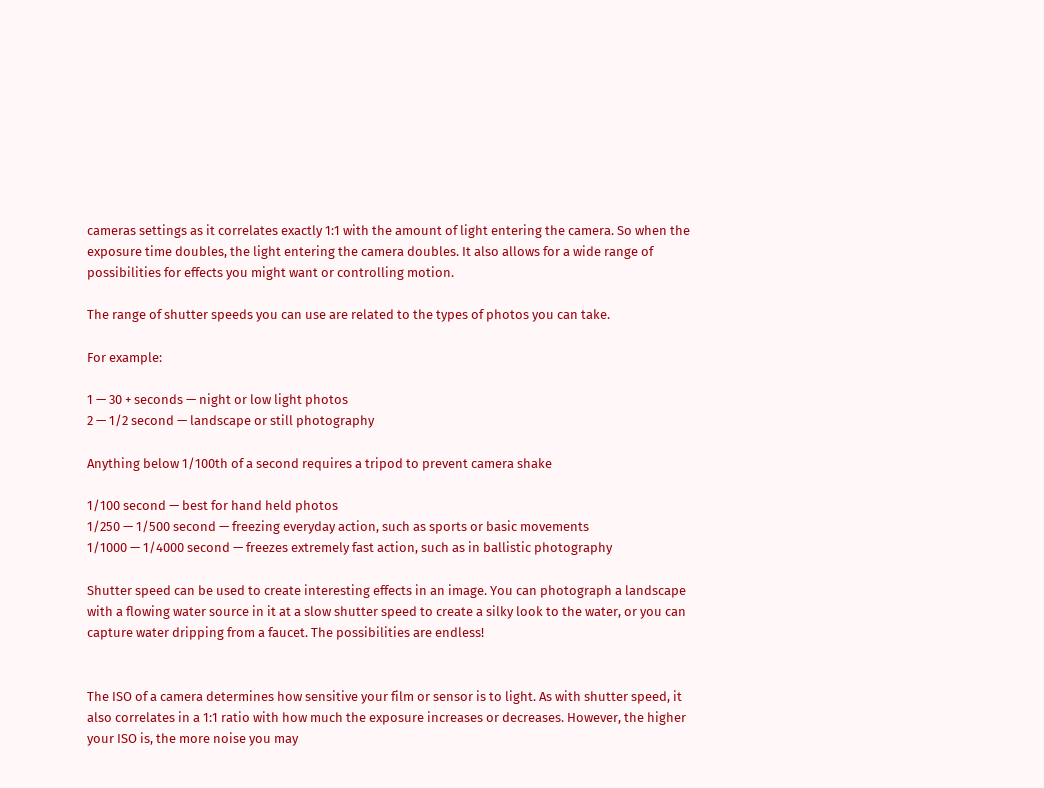cameras settings as it correlates exactly 1:1 with the amount of light entering the camera. So when the exposure time doubles, the light entering the camera doubles. It also allows for a wide range of possibilities for effects you might want or controlling motion.

The range of shutter speeds you can use are related to the types of photos you can take.

For example:

1 — 30 + seconds — night or low light photos
2 — 1/2 second — landscape or still photography

Anything below 1/100th of a second requires a tripod to prevent camera shake

1/100 second — best for hand held photos
1/250 — 1/500 second — freezing everyday action, such as sports or basic movements
1/1000 — 1/4000 second — freezes extremely fast action, such as in ballistic photography

Shutter speed can be used to create interesting effects in an image. You can photograph a landscape with a flowing water source in it at a slow shutter speed to create a silky look to the water, or you can capture water dripping from a faucet. The possibilities are endless!


The ISO of a camera determines how sensitive your film or sensor is to light. As with shutter speed, it also correlates in a 1:1 ratio with how much the exposure increases or decreases. However, the higher your ISO is, the more noise you may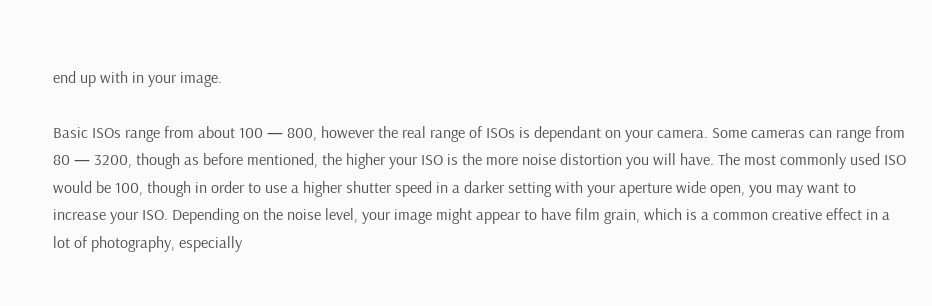end up with in your image.

Basic ISOs range from about 100 — 800, however the real range of ISOs is dependant on your camera. Some cameras can range from 80 — 3200, though as before mentioned, the higher your ISO is the more noise distortion you will have. The most commonly used ISO would be 100, though in order to use a higher shutter speed in a darker setting with your aperture wide open, you may want to increase your ISO. Depending on the noise level, your image might appear to have film grain, which is a common creative effect in a lot of photography, especially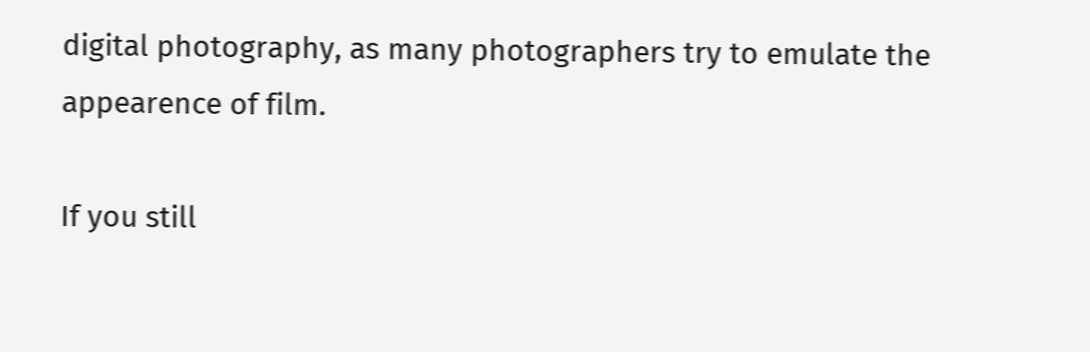digital photography, as many photographers try to emulate the appearence of film.

If you still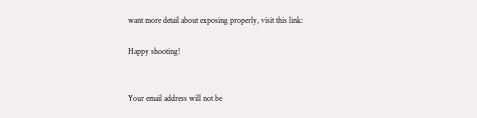want more detail about exposing properly, visit this link:

Happy shooting!


Your email address will not be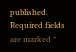published. Required fields are marked *